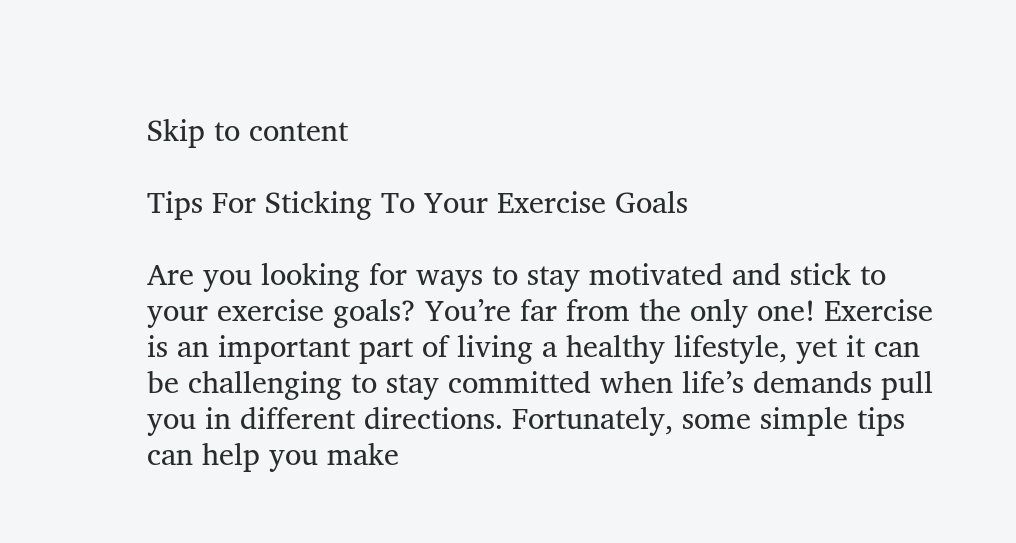Skip to content

Tips For Sticking To Your Exercise Goals

Are you looking for ways to stay motivated and stick to your exercise goals? You’re far from the only one! Exercise is an important part of living a healthy lifestyle, yet it can be challenging to stay committed when life’s demands pull you in different directions. Fortunately, some simple tips can help you make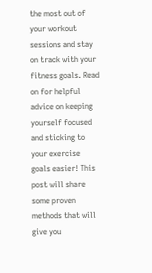the most out of your workout sessions and stay on track with your fitness goals. Read on for helpful advice on keeping yourself focused and sticking to your exercise goals easier! This post will share some proven methods that will give you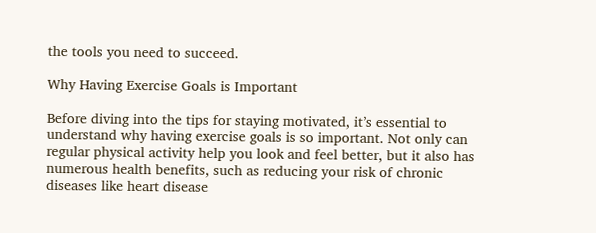the tools you need to succeed.

Why Having Exercise Goals is Important

Before diving into the tips for staying motivated, it’s essential to understand why having exercise goals is so important. Not only can regular physical activity help you look and feel better, but it also has numerous health benefits, such as reducing your risk of chronic diseases like heart disease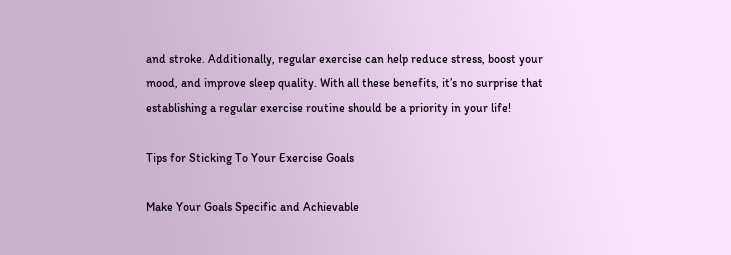and stroke. Additionally, regular exercise can help reduce stress, boost your mood, and improve sleep quality. With all these benefits, it’s no surprise that establishing a regular exercise routine should be a priority in your life!

Tips for Sticking To Your Exercise Goals

Make Your Goals Specific and Achievable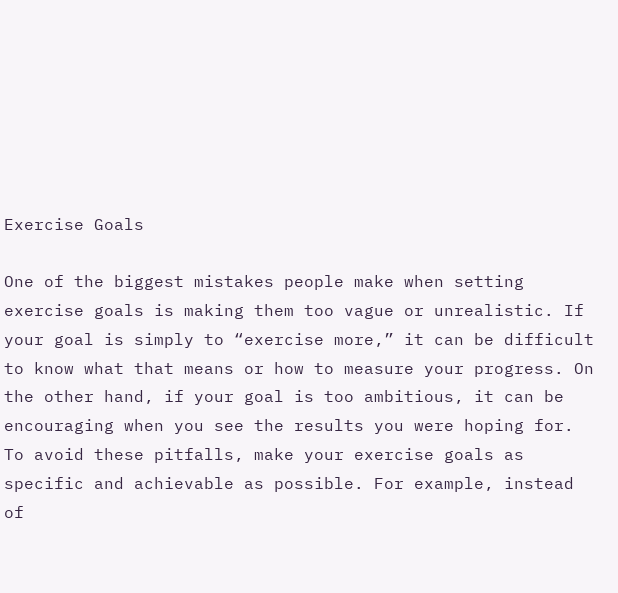Exercise Goals

One of the biggest mistakes people make when setting exercise goals is making them too vague or unrealistic. If your goal is simply to “exercise more,” it can be difficult to know what that means or how to measure your progress. On the other hand, if your goal is too ambitious, it can be encouraging when you see the results you were hoping for. To avoid these pitfalls, make your exercise goals as specific and achievable as possible. For example, instead of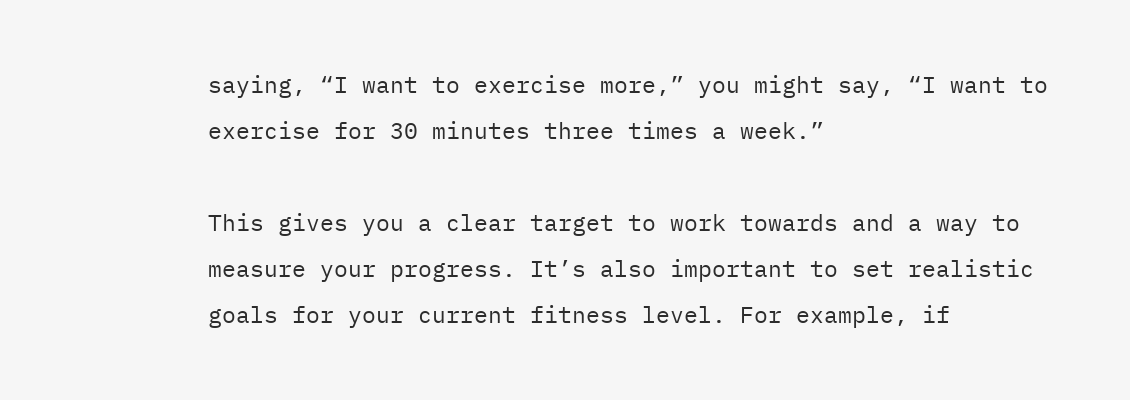saying, “I want to exercise more,” you might say, “I want to exercise for 30 minutes three times a week.”

This gives you a clear target to work towards and a way to measure your progress. It’s also important to set realistic goals for your current fitness level. For example, if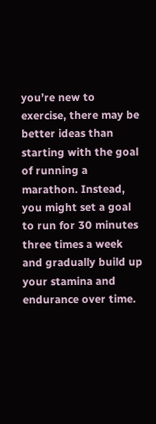you’re new to exercise, there may be better ideas than starting with the goal of running a marathon. Instead, you might set a goal to run for 30 minutes three times a week and gradually build up your stamina and endurance over time.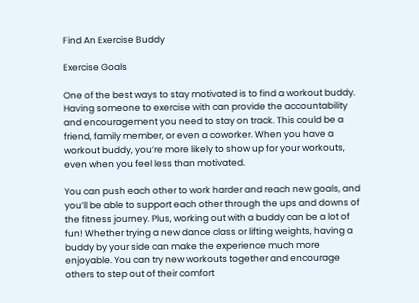Find An Exercise Buddy

Exercise Goals

One of the best ways to stay motivated is to find a workout buddy. Having someone to exercise with can provide the accountability and encouragement you need to stay on track. This could be a friend, family member, or even a coworker. When you have a workout buddy, you’re more likely to show up for your workouts, even when you feel less than motivated.

You can push each other to work harder and reach new goals, and you’ll be able to support each other through the ups and downs of the fitness journey. Plus, working out with a buddy can be a lot of fun! Whether trying a new dance class or lifting weights, having a buddy by your side can make the experience much more enjoyable. You can try new workouts together and encourage others to step out of their comfort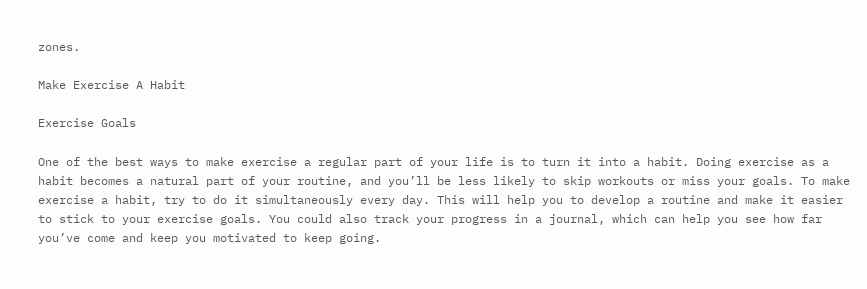zones.

Make Exercise A Habit

Exercise Goals

One of the best ways to make exercise a regular part of your life is to turn it into a habit. Doing exercise as a habit becomes a natural part of your routine, and you’ll be less likely to skip workouts or miss your goals. To make exercise a habit, try to do it simultaneously every day. This will help you to develop a routine and make it easier to stick to your exercise goals. You could also track your progress in a journal, which can help you see how far you’ve come and keep you motivated to keep going.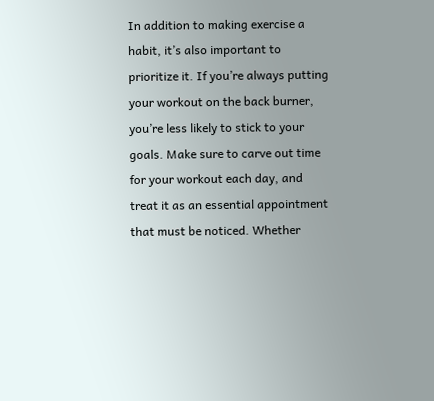In addition to making exercise a habit, it’s also important to prioritize it. If you’re always putting your workout on the back burner, you’re less likely to stick to your goals. Make sure to carve out time for your workout each day, and treat it as an essential appointment that must be noticed. Whether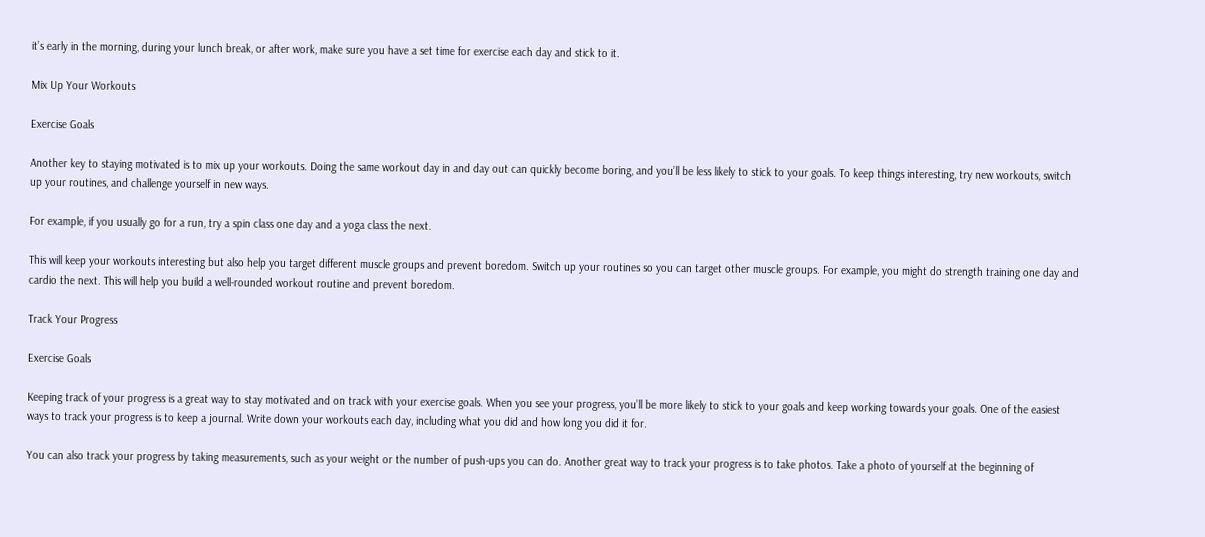it’s early in the morning, during your lunch break, or after work, make sure you have a set time for exercise each day and stick to it.

Mix Up Your Workouts

Exercise Goals

Another key to staying motivated is to mix up your workouts. Doing the same workout day in and day out can quickly become boring, and you’ll be less likely to stick to your goals. To keep things interesting, try new workouts, switch up your routines, and challenge yourself in new ways.

For example, if you usually go for a run, try a spin class one day and a yoga class the next.

This will keep your workouts interesting but also help you target different muscle groups and prevent boredom. Switch up your routines so you can target other muscle groups. For example, you might do strength training one day and cardio the next. This will help you build a well-rounded workout routine and prevent boredom.

Track Your Progress

Exercise Goals

Keeping track of your progress is a great way to stay motivated and on track with your exercise goals. When you see your progress, you’ll be more likely to stick to your goals and keep working towards your goals. One of the easiest ways to track your progress is to keep a journal. Write down your workouts each day, including what you did and how long you did it for.

You can also track your progress by taking measurements, such as your weight or the number of push-ups you can do. Another great way to track your progress is to take photos. Take a photo of yourself at the beginning of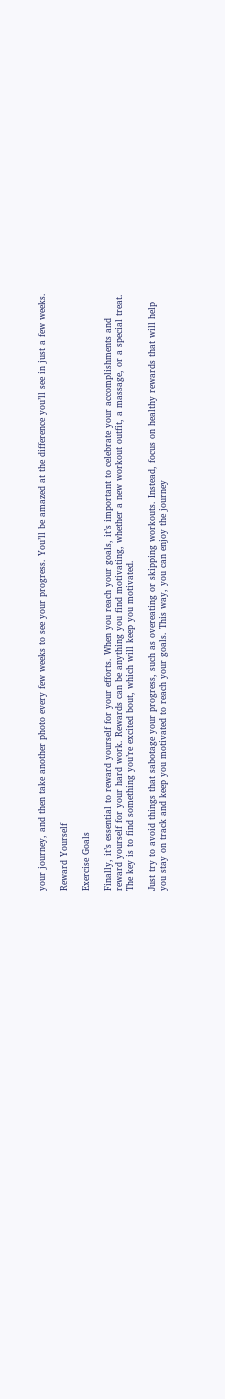your journey, and then take another photo every few weeks to see your progress. You’ll be amazed at the difference you’ll see in just a few weeks.

Reward Yourself

Exercise Goals

Finally, it’s essential to reward yourself for your efforts. When you reach your goals, it’s important to celebrate your accomplishments and reward yourself for your hard work. Rewards can be anything you find motivating, whether a new workout outfit, a massage, or a special treat. The key is to find something you’re excited bout, which will keep you motivated.

Just try to avoid things that sabotage your progress, such as overeating or skipping workouts. Instead, focus on healthy rewards that will help you stay on track and keep you motivated to reach your goals. This way, you can enjoy the journey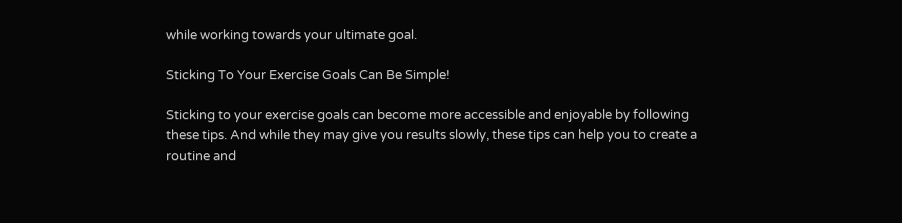while working towards your ultimate goal.

Sticking To Your Exercise Goals Can Be Simple!

Sticking to your exercise goals can become more accessible and enjoyable by following these tips. And while they may give you results slowly, these tips can help you to create a routine and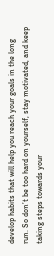develop habits that will help you reach your goals in the long run. So don’t be too hard on yourself, stay motivated, and keep taking steps towards your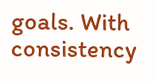goals. With consistency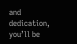and dedication, you’ll be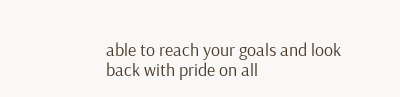able to reach your goals and look back with pride on all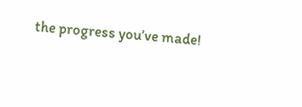the progress you’ve made!